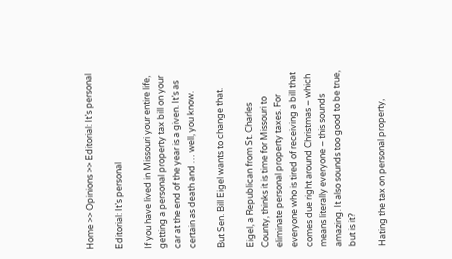Home >> Opinions >> Editorial: It’s personal

Editorial: It’s personal

If you have lived in Missouri your entire life, getting a personal property tax bill on your car at the end of the year is a given. It’s as certain as death and … well, you know.

But Sen. Bill Eigel wants to change that.

Eigel, a Republican from St. Charles County, thinks it is time for Missouri to eliminate personal property taxes. For everyone who is tired of receiving a bill that comes due right around Christmas – which means literally everyone – this sounds amazing. It also sounds too good to be true, but is it?

Hating the tax on personal property,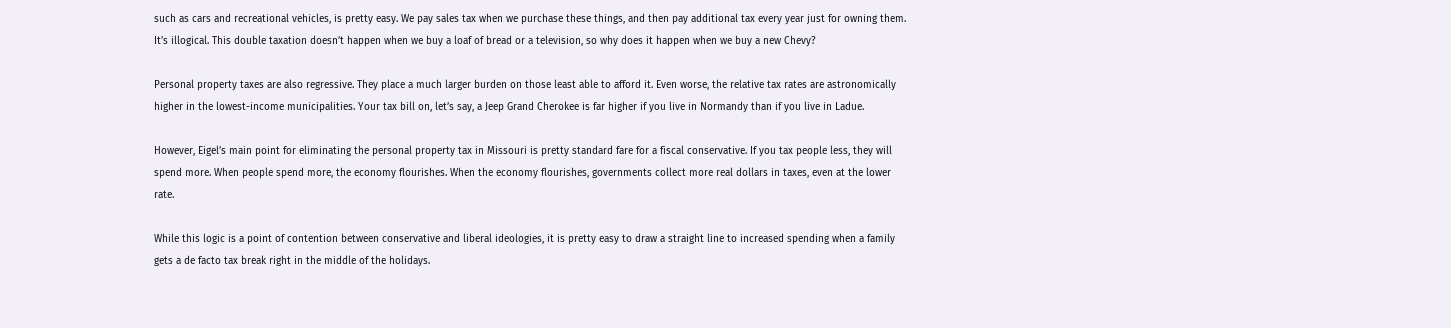such as cars and recreational vehicles, is pretty easy. We pay sales tax when we purchase these things, and then pay additional tax every year just for owning them. It’s illogical. This double taxation doesn’t happen when we buy a loaf of bread or a television, so why does it happen when we buy a new Chevy?

Personal property taxes are also regressive. They place a much larger burden on those least able to afford it. Even worse, the relative tax rates are astronomically higher in the lowest-income municipalities. Your tax bill on, let’s say, a Jeep Grand Cherokee is far higher if you live in Normandy than if you live in Ladue.

However, Eigel’s main point for eliminating the personal property tax in Missouri is pretty standard fare for a fiscal conservative. If you tax people less, they will spend more. When people spend more, the economy flourishes. When the economy flourishes, governments collect more real dollars in taxes, even at the lower rate.

While this logic is a point of contention between conservative and liberal ideologies, it is pretty easy to draw a straight line to increased spending when a family gets a de facto tax break right in the middle of the holidays.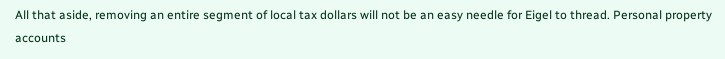All that aside, removing an entire segment of local tax dollars will not be an easy needle for Eigel to thread. Personal property accounts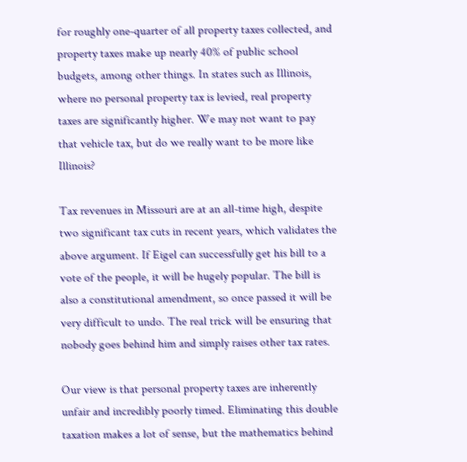for roughly one-quarter of all property taxes collected, and property taxes make up nearly 40% of public school budgets, among other things. In states such as Illinois, where no personal property tax is levied, real property taxes are significantly higher. We may not want to pay that vehicle tax, but do we really want to be more like Illinois?

Tax revenues in Missouri are at an all-time high, despite two significant tax cuts in recent years, which validates the above argument. If Eigel can successfully get his bill to a vote of the people, it will be hugely popular. The bill is also a constitutional amendment, so once passed it will be very difficult to undo. The real trick will be ensuring that nobody goes behind him and simply raises other tax rates.

Our view is that personal property taxes are inherently unfair and incredibly poorly timed. Eliminating this double taxation makes a lot of sense, but the mathematics behind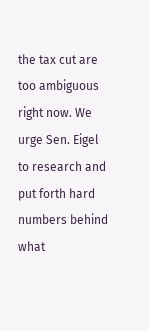the tax cut are too ambiguous right now. We urge Sen. Eigel to research and put forth hard numbers behind what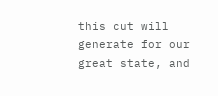this cut will generate for our great state, and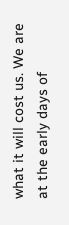what it will cost us. We are at the early days of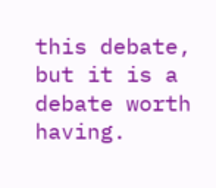this debate, but it is a debate worth having.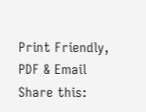Print Friendly, PDF & Email
Share this: